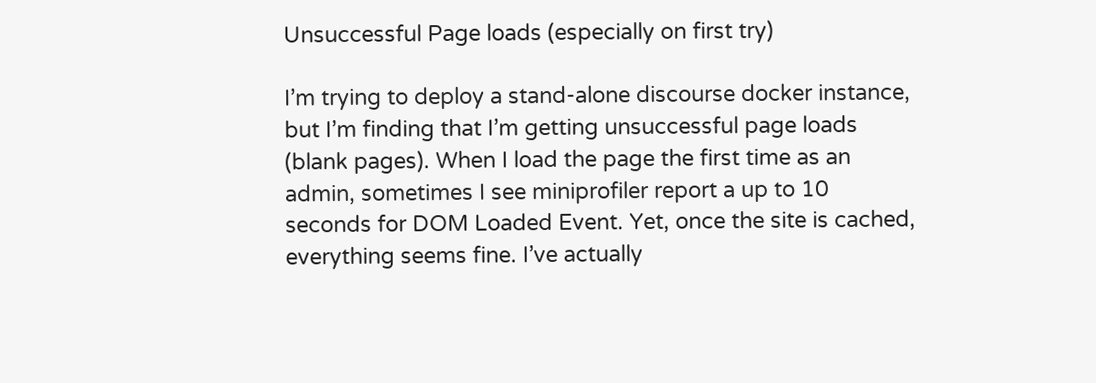Unsuccessful Page loads (especially on first try)

I’m trying to deploy a stand-alone discourse docker instance, but I’m finding that I’m getting unsuccessful page loads (blank pages). When I load the page the first time as an admin, sometimes I see miniprofiler report a up to 10 seconds for DOM Loaded Event. Yet, once the site is cached, everything seems fine. I’ve actually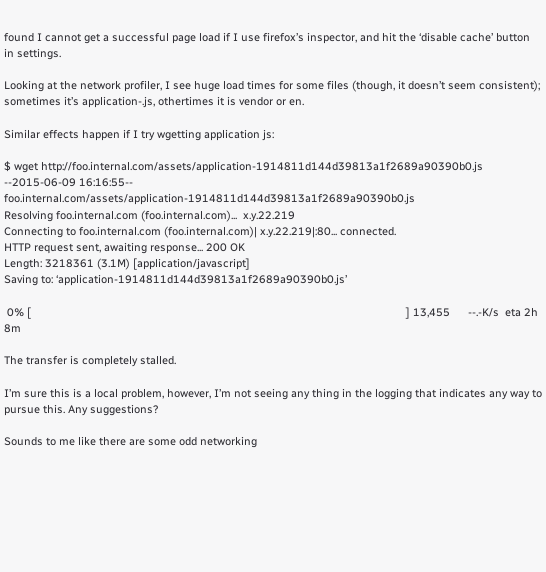found I cannot get a successful page load if I use firefox’s inspector, and hit the ‘disable cache’ button in settings.

Looking at the network profiler, I see huge load times for some files (though, it doesn’t seem consistent); sometimes it’s application-.js, othertimes it is vendor or en.

Similar effects happen if I try wgetting application js:

$ wget http://foo.internal.com/assets/application-1914811d144d39813a1f2689a90390b0.js
--2015-06-09 16:16:55--  foo.internal.com/assets/application-1914811d144d39813a1f2689a90390b0.js
Resolving foo.internal.com (foo.internal.com)...  x.y.22.219
Connecting to foo.internal.com (foo.internal.com)| x.y.22.219|:80... connected.
HTTP request sent, awaiting response... 200 OK
Length: 3218361 (3.1M) [application/javascript]
Saving to: ‘application-1914811d144d39813a1f2689a90390b0.js’

 0% [                                                                                                                             ] 13,455      --.-K/s  eta 2h 8m

The transfer is completely stalled.

I’m sure this is a local problem, however, I’m not seeing any thing in the logging that indicates any way to pursue this. Any suggestions?

Sounds to me like there are some odd networking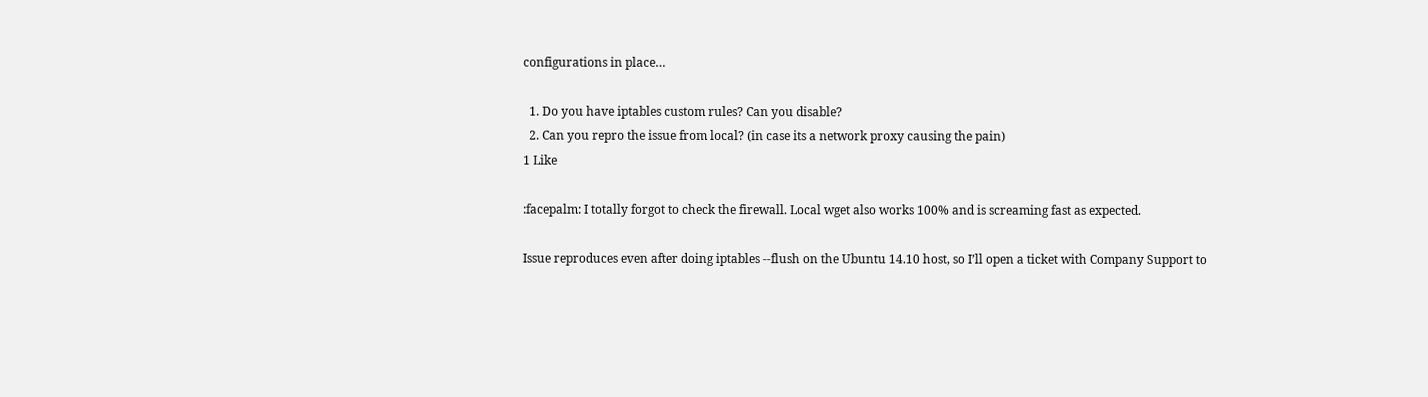configurations in place…

  1. Do you have iptables custom rules? Can you disable?
  2. Can you repro the issue from local? (in case its a network proxy causing the pain)
1 Like

:facepalm: I totally forgot to check the firewall. Local wget also works 100% and is screaming fast as expected.

Issue reproduces even after doing iptables --flush on the Ubuntu 14.10 host, so I’ll open a ticket with Company Support to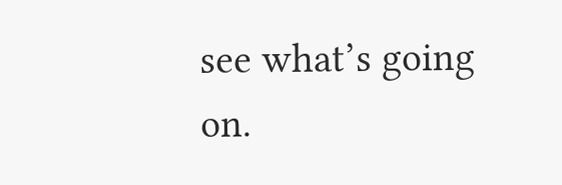see what’s going on.